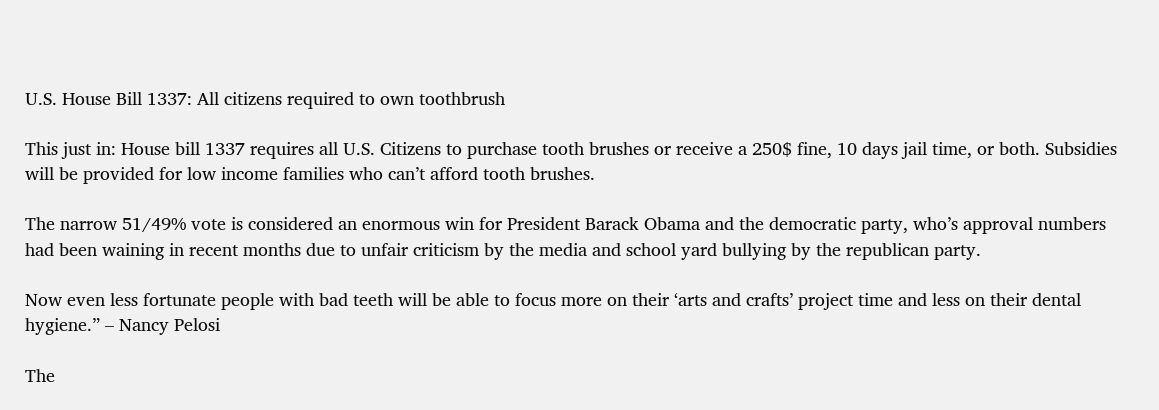U.S. House Bill 1337: All citizens required to own toothbrush

This just in: House bill 1337 requires all U.S. Citizens to purchase tooth brushes or receive a 250$ fine, 10 days jail time, or both. Subsidies will be provided for low income families who can’t afford tooth brushes.

The narrow 51/49% vote is considered an enormous win for President Barack Obama and the democratic party, who’s approval numbers had been waining in recent months due to unfair criticism by the media and school yard bullying by the republican party.

Now even less fortunate people with bad teeth will be able to focus more on their ‘arts and crafts’ project time and less on their dental hygiene.” – Nancy Pelosi

The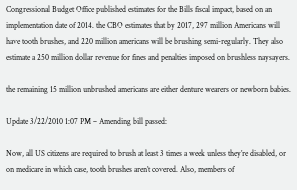Congressional Budget Office published estimates for the Bills fiscal impact, based on an implementation date of 2014. the CBO estimates that by 2017, 297 million Americans will have tooth brushes, and 220 million americans will be brushing semi-regularly. They also estimate a 250 million dollar revenue for fines and penalties imposed on brushless naysayers.

the remaining 15 million unbrushed americans are either denture wearers or newborn babies.

Update 3/22/2010 1:07 PM – Amending bill passed:

Now, all US citizens are required to brush at least 3 times a week unless they’re disabled, or on medicare in which case, tooth brushes aren’t covered. Also, members of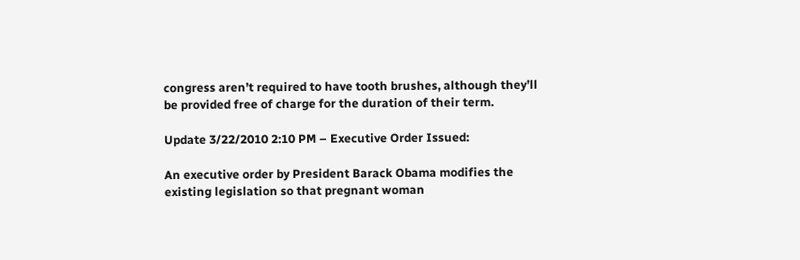congress aren’t required to have tooth brushes, although they’ll be provided free of charge for the duration of their term.

Update 3/22/2010 2:10 PM – Executive Order Issued:

An executive order by President Barack Obama modifies the existing legislation so that pregnant woman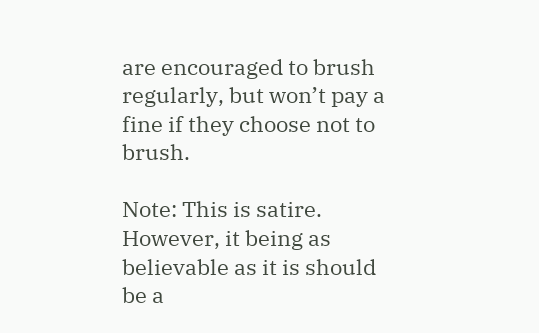are encouraged to brush regularly, but won’t pay a fine if they choose not to brush.

Note: This is satire. However, it being as believable as it is should be a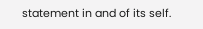statement in and of its self.